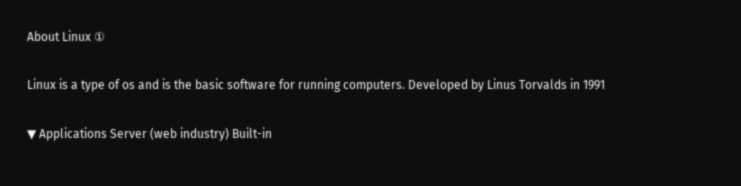About Linux ①

Linux is a type of os and is the basic software for running computers. Developed by Linus Torvalds in 1991

▼ Applications Server (web industry) Built-in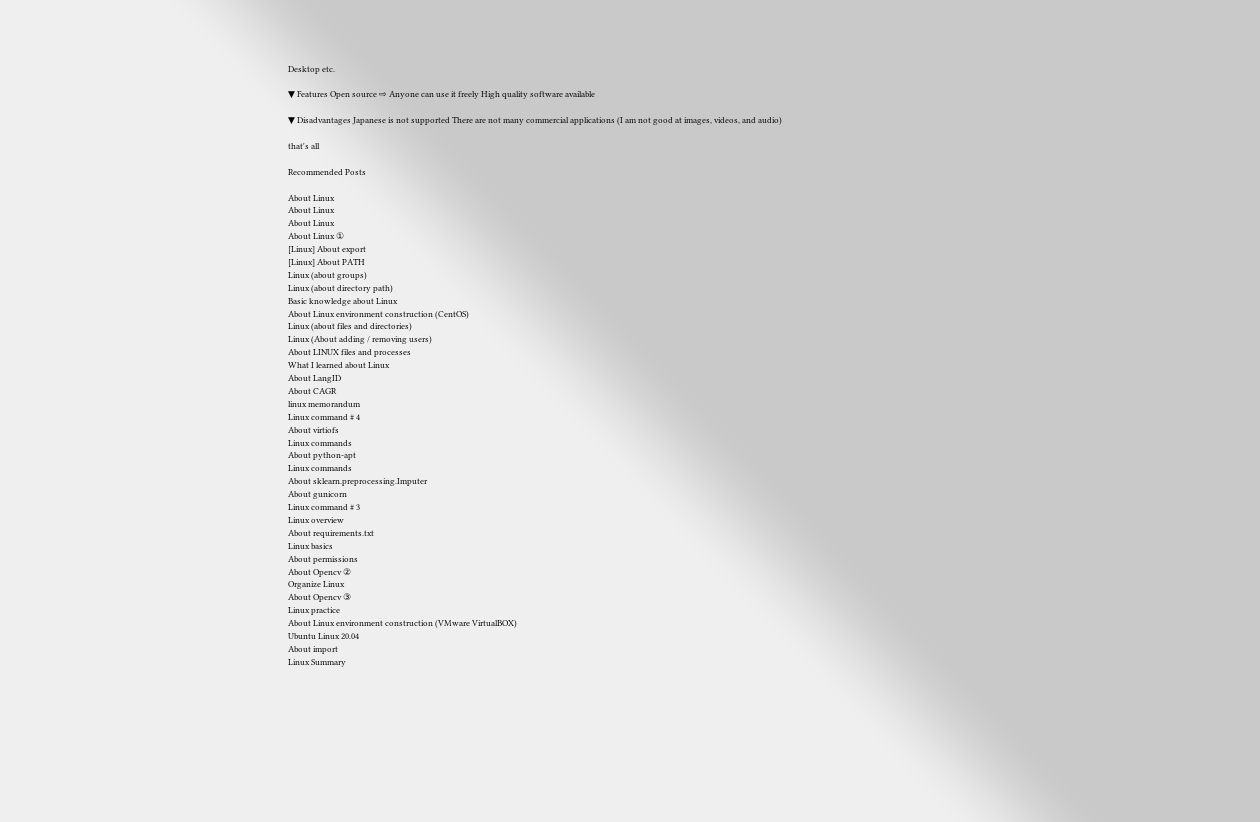Desktop etc.

▼ Features Open source ⇨ Anyone can use it freely High quality software available

▼ Disadvantages Japanese is not supported There are not many commercial applications (I am not good at images, videos, and audio)

that's all

Recommended Posts

About Linux
About Linux
About Linux
About Linux ①
[Linux] About export
[Linux] About PATH
Linux (about groups)
Linux (about directory path)
Basic knowledge about Linux
About Linux environment construction (CentOS)
Linux (about files and directories)
Linux (About adding / removing users)
About LINUX files and processes
What I learned about Linux
About LangID
About CAGR
linux memorandum
Linux command # 4
About virtiofs
Linux commands
About python-apt
Linux commands
About sklearn.preprocessing.Imputer
About gunicorn
Linux command # 3
Linux overview
About requirements.txt
Linux basics
About permissions
About Opencv ②
Organize Linux
About Opencv ③
Linux practice
About Linux environment construction (VMware VirtualBOX)
Ubuntu Linux 20.04
About import
Linux Summary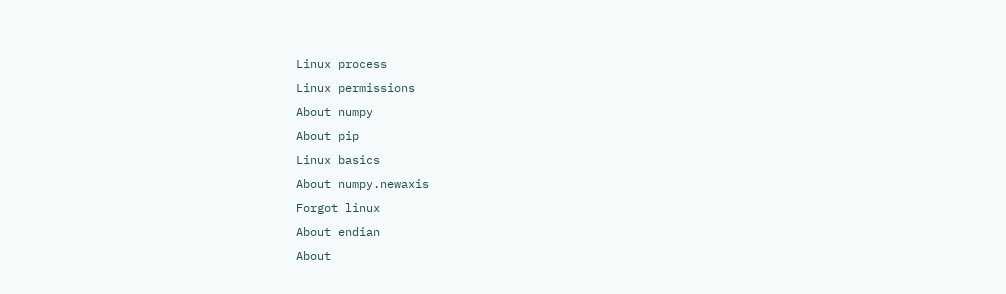Linux process
Linux permissions
About numpy
About pip
Linux basics
About numpy.newaxis
Forgot linux
About endian
About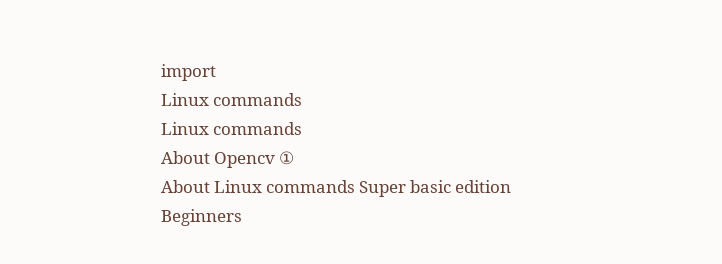import
Linux commands
Linux commands
About Opencv ①
About Linux commands Super basic edition
Beginners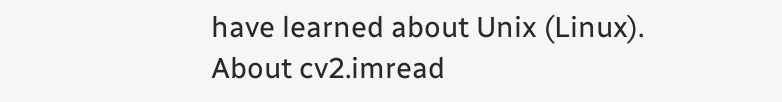have learned about Unix (Linux).
About cv2.imread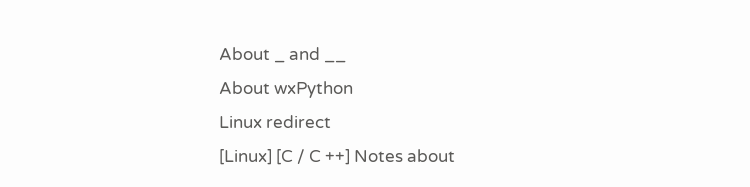About _ and __
About wxPython
Linux redirect
[Linux] [C / C ++] Notes about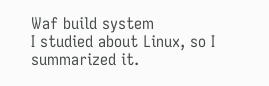Waf build system
I studied about Linux, so I summarized it.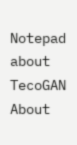Notepad about TecoGAN
About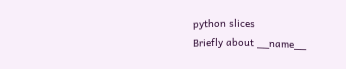python slices
Briefly about __name__